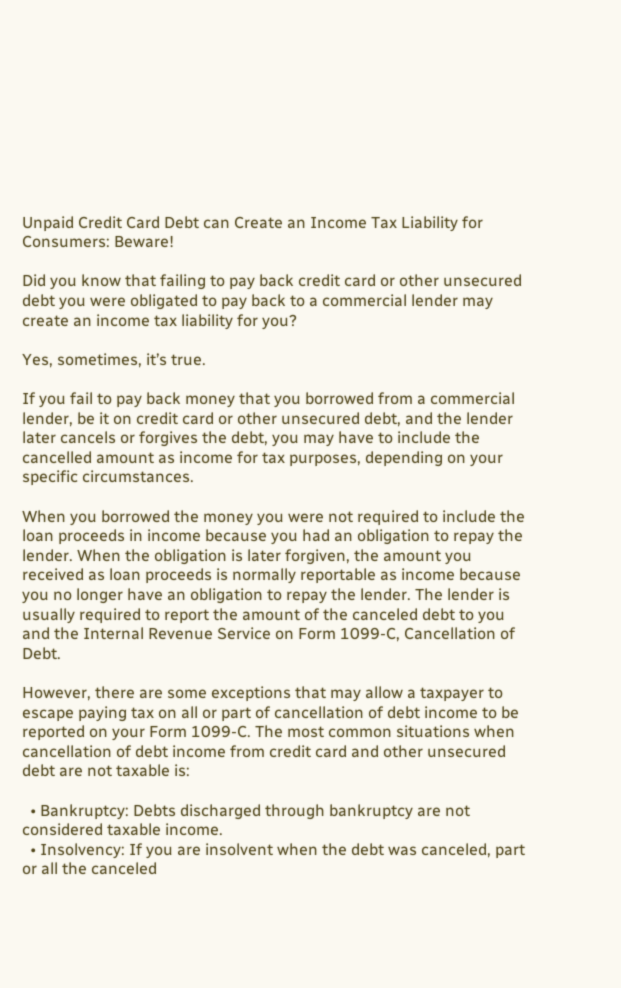Unpaid Credit Card Debt can Create an Income Tax Liability for Consumers: Beware!

Did you know that failing to pay back credit card or other unsecured debt you were obligated to pay back to a commercial lender may create an income tax liability for you?

Yes, sometimes, it’s true.

If you fail to pay back money that you borrowed from a commercial lender, be it on credit card or other unsecured debt, and the lender later cancels or forgives the debt, you may have to include the cancelled amount as income for tax purposes, depending on your specific circumstances.

When you borrowed the money you were not required to include the loan proceeds in income because you had an obligation to repay the lender. When the obligation is later forgiven, the amount you received as loan proceeds is normally reportable as income because you no longer have an obligation to repay the lender. The lender is usually required to report the amount of the canceled debt to you and the Internal Revenue Service on Form 1099-C, Cancellation of Debt.

However, there are some exceptions that may allow a taxpayer to escape paying tax on all or part of cancellation of debt income to be reported on your Form 1099-C. The most common situations when cancellation of debt income from credit card and other unsecured debt are not taxable is:

  • Bankruptcy: Debts discharged through bankruptcy are not considered taxable income.
  • Insolvency: If you are insolvent when the debt was canceled, part or all the canceled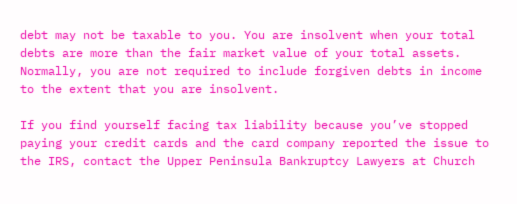debt may not be taxable to you. You are insolvent when your total debts are more than the fair market value of your total assets. Normally, you are not required to include forgiven debts in income to the extent that you are insolvent.

If you find yourself facing tax liability because you’ve stopped paying your credit cards and the card company reported the issue to the IRS, contact the Upper Peninsula Bankruptcy Lawyers at Church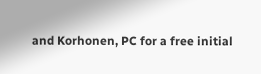and Korhonen, PC for a free initial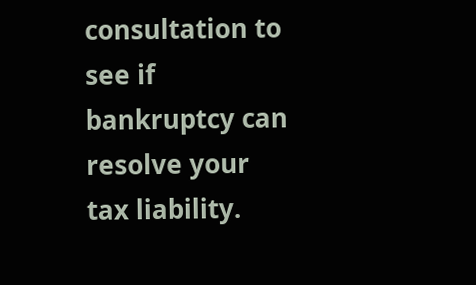consultation to see if bankruptcy can resolve your tax liability.